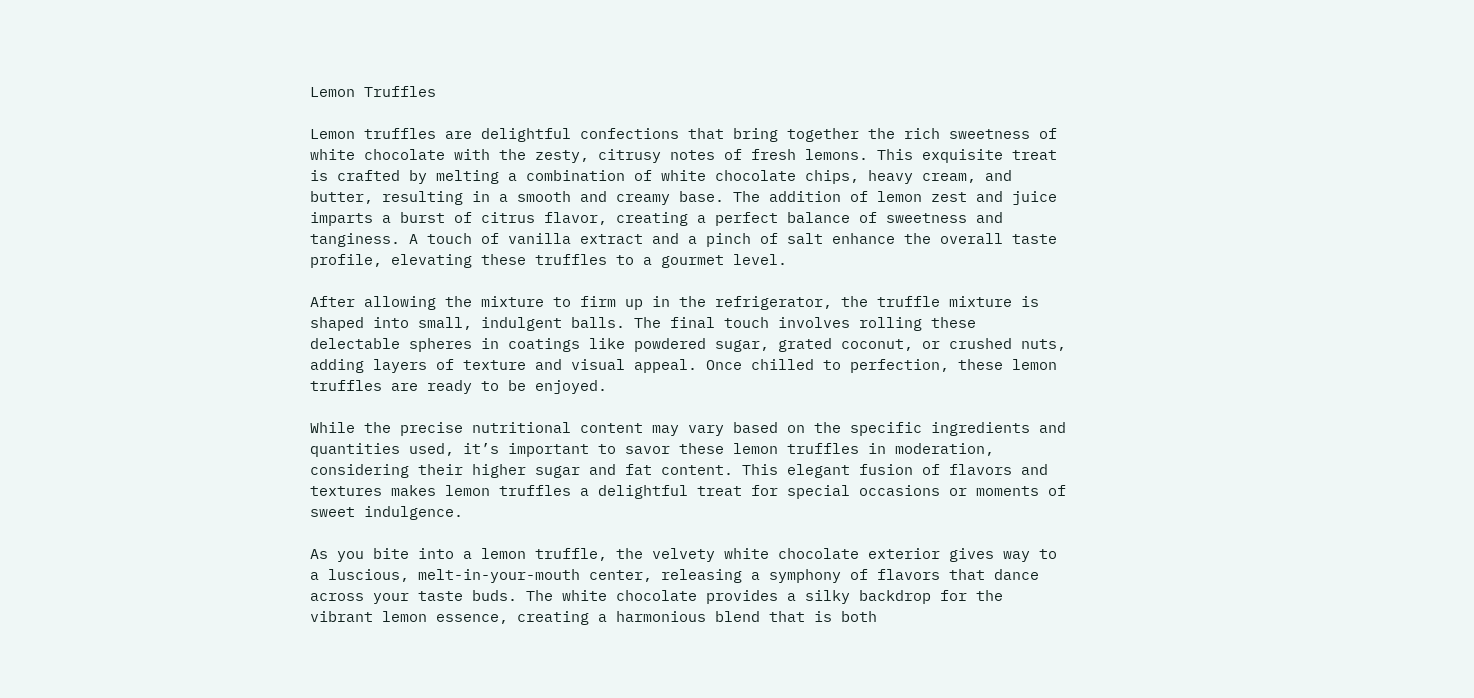Lemon Truffles

Lemon truffles are delightful confections that bring together the rich sweetness of white chocolate with the zesty, citrusy notes of fresh lemons. This exquisite treat is crafted by melting a combination of white chocolate chips, heavy cream, and butter, resulting in a smooth and creamy base. The addition of lemon zest and juice imparts a burst of citrus flavor, creating a perfect balance of sweetness and tanginess. A touch of vanilla extract and a pinch of salt enhance the overall taste profile, elevating these truffles to a gourmet level.

After allowing the mixture to firm up in the refrigerator, the truffle mixture is shaped into small, indulgent balls. The final touch involves rolling these delectable spheres in coatings like powdered sugar, grated coconut, or crushed nuts, adding layers of texture and visual appeal. Once chilled to perfection, these lemon truffles are ready to be enjoyed.

While the precise nutritional content may vary based on the specific ingredients and quantities used, it’s important to savor these lemon truffles in moderation, considering their higher sugar and fat content. This elegant fusion of flavors and textures makes lemon truffles a delightful treat for special occasions or moments of sweet indulgence.

As you bite into a lemon truffle, the velvety white chocolate exterior gives way to a luscious, melt-in-your-mouth center, releasing a symphony of flavors that dance across your taste buds. The white chocolate provides a silky backdrop for the vibrant lemon essence, creating a harmonious blend that is both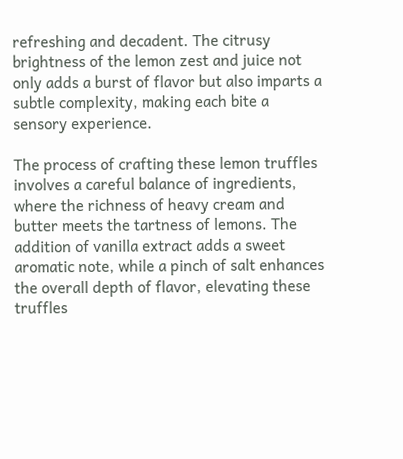refreshing and decadent. The citrusy brightness of the lemon zest and juice not only adds a burst of flavor but also imparts a subtle complexity, making each bite a sensory experience.

The process of crafting these lemon truffles involves a careful balance of ingredients, where the richness of heavy cream and butter meets the tartness of lemons. The addition of vanilla extract adds a sweet aromatic note, while a pinch of salt enhances the overall depth of flavor, elevating these truffles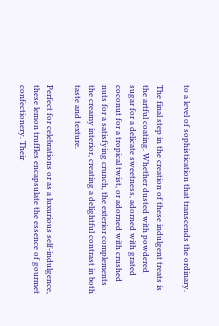to a level of sophistication that transcends the ordinary.

The final step in the creation of these indulgent treats is the artful coating. Whether dusted with powdered sugar for a delicate sweetness, adorned with grated coconut for a tropical twist, or adorned with crushed nuts for a satisfying crunch, the exterior complements the creamy interior, creating a delightful contrast in both taste and texture.

Perfect for celebrations or as a luxurious self-indulgence, these lemon truffles encapsulate the essence of gourmet confectionery. Their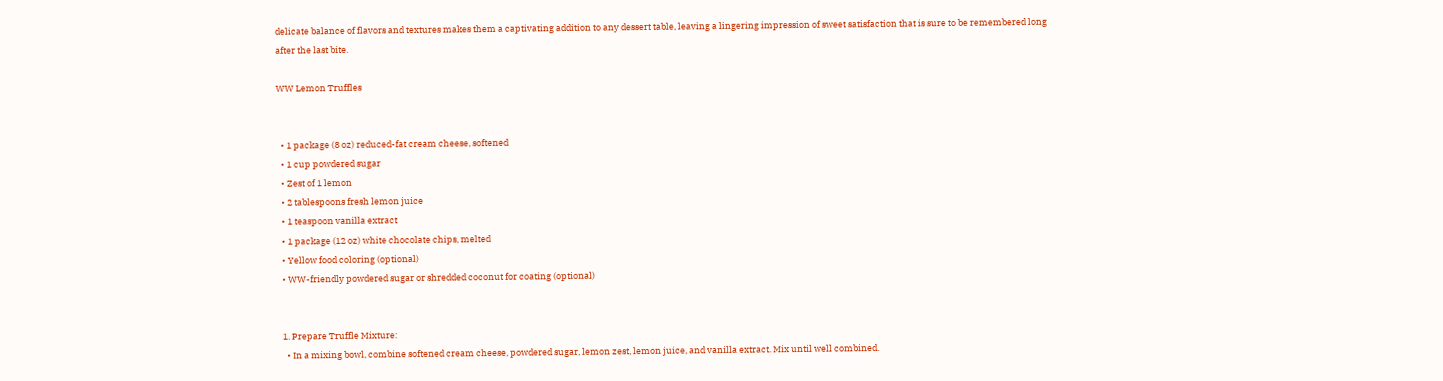delicate balance of flavors and textures makes them a captivating addition to any dessert table, leaving a lingering impression of sweet satisfaction that is sure to be remembered long after the last bite.

WW Lemon Truffles


  • 1 package (8 oz) reduced-fat cream cheese, softened
  • 1 cup powdered sugar
  • Zest of 1 lemon
  • 2 tablespoons fresh lemon juice
  • 1 teaspoon vanilla extract
  • 1 package (12 oz) white chocolate chips, melted
  • Yellow food coloring (optional)
  • WW-friendly powdered sugar or shredded coconut for coating (optional)


  1. Prepare Truffle Mixture:
    • In a mixing bowl, combine softened cream cheese, powdered sugar, lemon zest, lemon juice, and vanilla extract. Mix until well combined.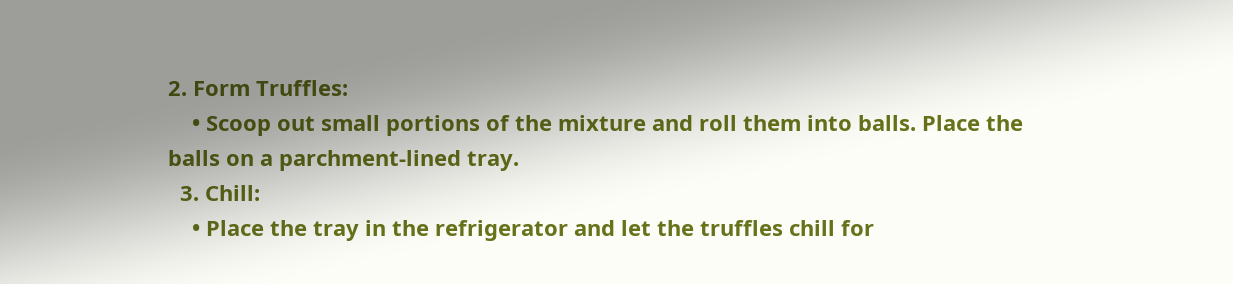2. Form Truffles:
    • Scoop out small portions of the mixture and roll them into balls. Place the balls on a parchment-lined tray.
  3. Chill:
    • Place the tray in the refrigerator and let the truffles chill for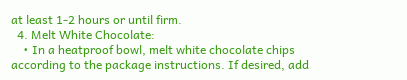at least 1-2 hours or until firm.
  4. Melt White Chocolate:
    • In a heatproof bowl, melt white chocolate chips according to the package instructions. If desired, add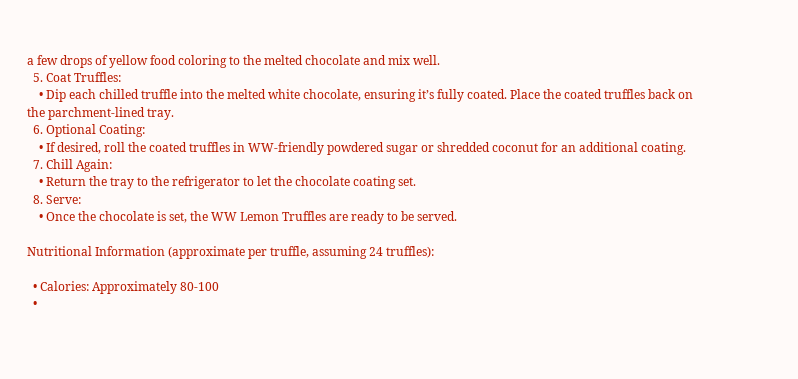a few drops of yellow food coloring to the melted chocolate and mix well.
  5. Coat Truffles:
    • Dip each chilled truffle into the melted white chocolate, ensuring it’s fully coated. Place the coated truffles back on the parchment-lined tray.
  6. Optional Coating:
    • If desired, roll the coated truffles in WW-friendly powdered sugar or shredded coconut for an additional coating.
  7. Chill Again:
    • Return the tray to the refrigerator to let the chocolate coating set.
  8. Serve:
    • Once the chocolate is set, the WW Lemon Truffles are ready to be served.

Nutritional Information (approximate per truffle, assuming 24 truffles):

  • Calories: Approximately 80-100
  •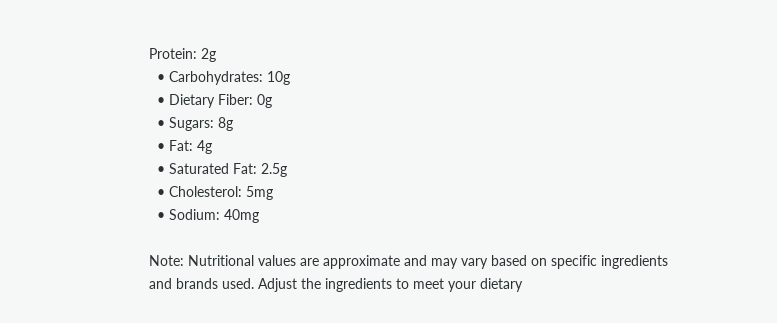Protein: 2g
  • Carbohydrates: 10g
  • Dietary Fiber: 0g
  • Sugars: 8g
  • Fat: 4g
  • Saturated Fat: 2.5g
  • Cholesterol: 5mg
  • Sodium: 40mg

Note: Nutritional values are approximate and may vary based on specific ingredients and brands used. Adjust the ingredients to meet your dietary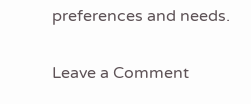preferences and needs.

Leave a Comment